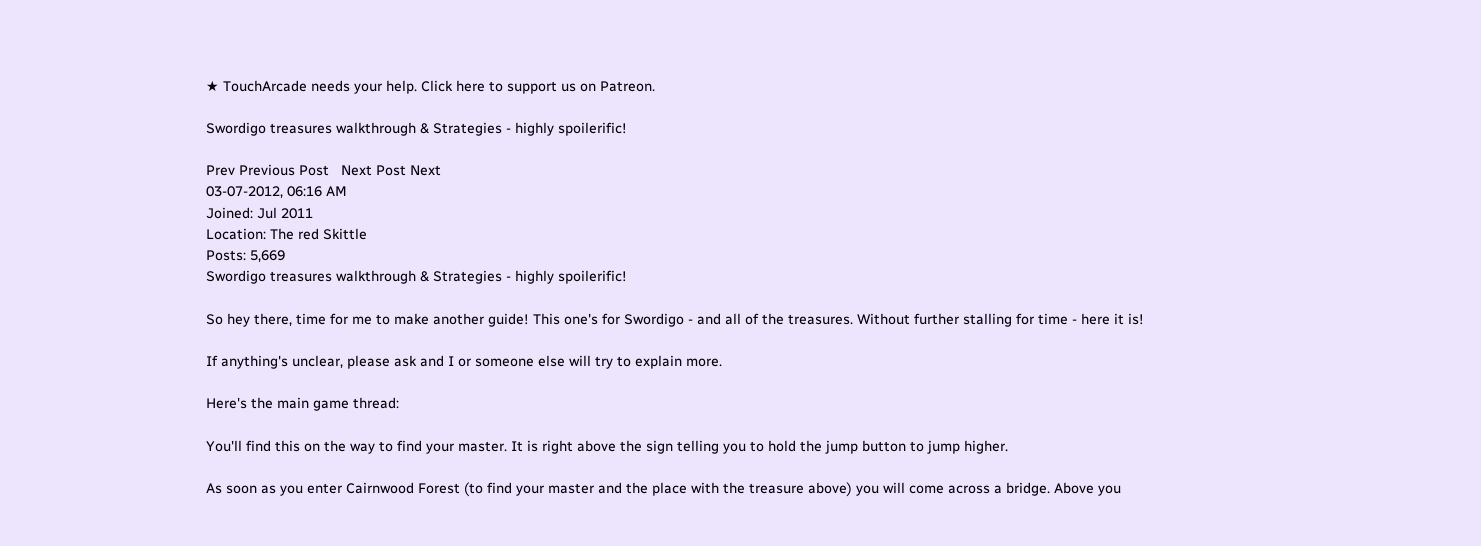★ TouchArcade needs your help. Click here to support us on Patreon.

Swordigo treasures walkthrough & Strategies - highly spoilerific!

Prev Previous Post   Next Post Next
03-07-2012, 06:16 AM
Joined: Jul 2011
Location: The red Skittle
Posts: 5,669
Swordigo treasures walkthrough & Strategies - highly spoilerific!

So hey there, time for me to make another guide! This one's for Swordigo - and all of the treasures. Without further stalling for time - here it is!

If anything's unclear, please ask and I or someone else will try to explain more.

Here's the main game thread:

You'll find this on the way to find your master. It is right above the sign telling you to hold the jump button to jump higher.

As soon as you enter Cairnwood Forest (to find your master and the place with the treasure above) you will come across a bridge. Above you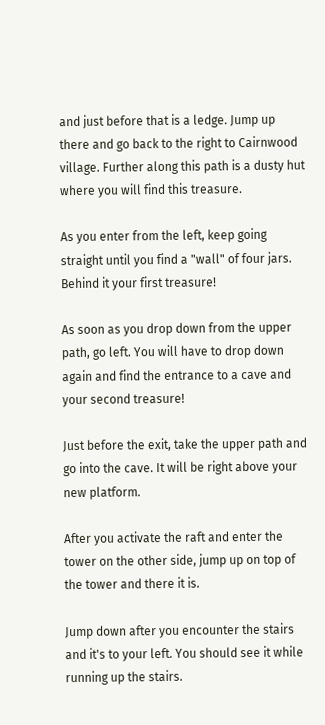and just before that is a ledge. Jump up there and go back to the right to Cairnwood village. Further along this path is a dusty hut where you will find this treasure.

As you enter from the left, keep going straight until you find a "wall" of four jars. Behind it your first treasure!

As soon as you drop down from the upper path, go left. You will have to drop down again and find the entrance to a cave and your second treasure!

Just before the exit, take the upper path and go into the cave. It will be right above your new platform.

After you activate the raft and enter the tower on the other side, jump up on top of the tower and there it is.

Jump down after you encounter the stairs and it's to your left. You should see it while running up the stairs.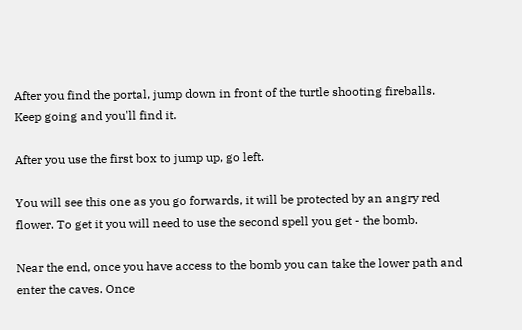After you find the portal, jump down in front of the turtle shooting fireballs. Keep going and you'll find it.

After you use the first box to jump up, go left.

You will see this one as you go forwards, it will be protected by an angry red flower. To get it you will need to use the second spell you get - the bomb.

Near the end, once you have access to the bomb you can take the lower path and enter the caves. Once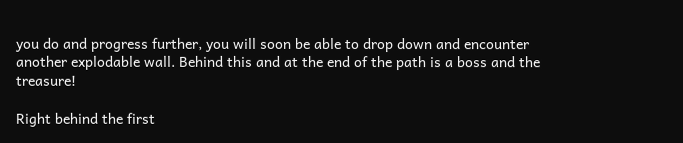you do and progress further, you will soon be able to drop down and encounter another explodable wall. Behind this and at the end of the path is a boss and the treasure!

Right behind the first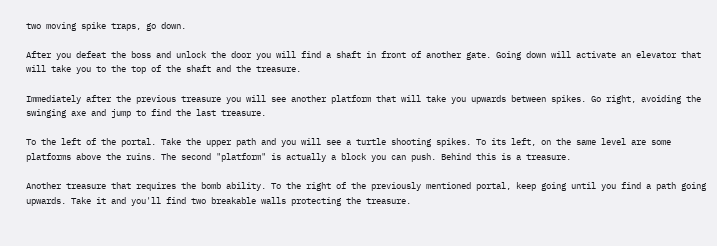two moving spike traps, go down.

After you defeat the boss and unlock the door you will find a shaft in front of another gate. Going down will activate an elevator that will take you to the top of the shaft and the treasure.

Immediately after the previous treasure you will see another platform that will take you upwards between spikes. Go right, avoiding the swinging axe and jump to find the last treasure.

To the left of the portal. Take the upper path and you will see a turtle shooting spikes. To its left, on the same level are some platforms above the ruins. The second "platform" is actually a block you can push. Behind this is a treasure.

Another treasure that requires the bomb ability. To the right of the previously mentioned portal, keep going until you find a path going upwards. Take it and you'll find two breakable walls protecting the treasure.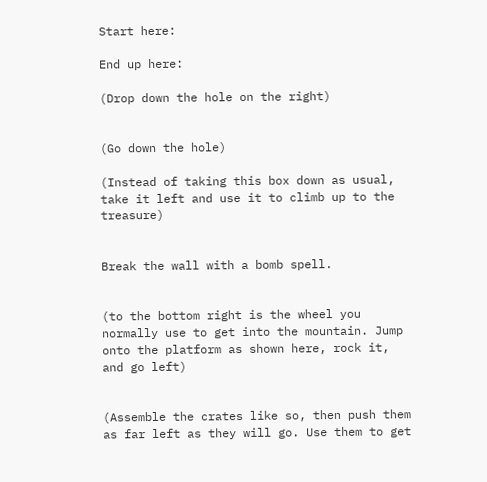Start here:

End up here:

(Drop down the hole on the right)


(Go down the hole)

(Instead of taking this box down as usual, take it left and use it to climb up to the treasure)


Break the wall with a bomb spell.


(to the bottom right is the wheel you normally use to get into the mountain. Jump onto the platform as shown here, rock it, and go left)


(Assemble the crates like so, then push them as far left as they will go. Use them to get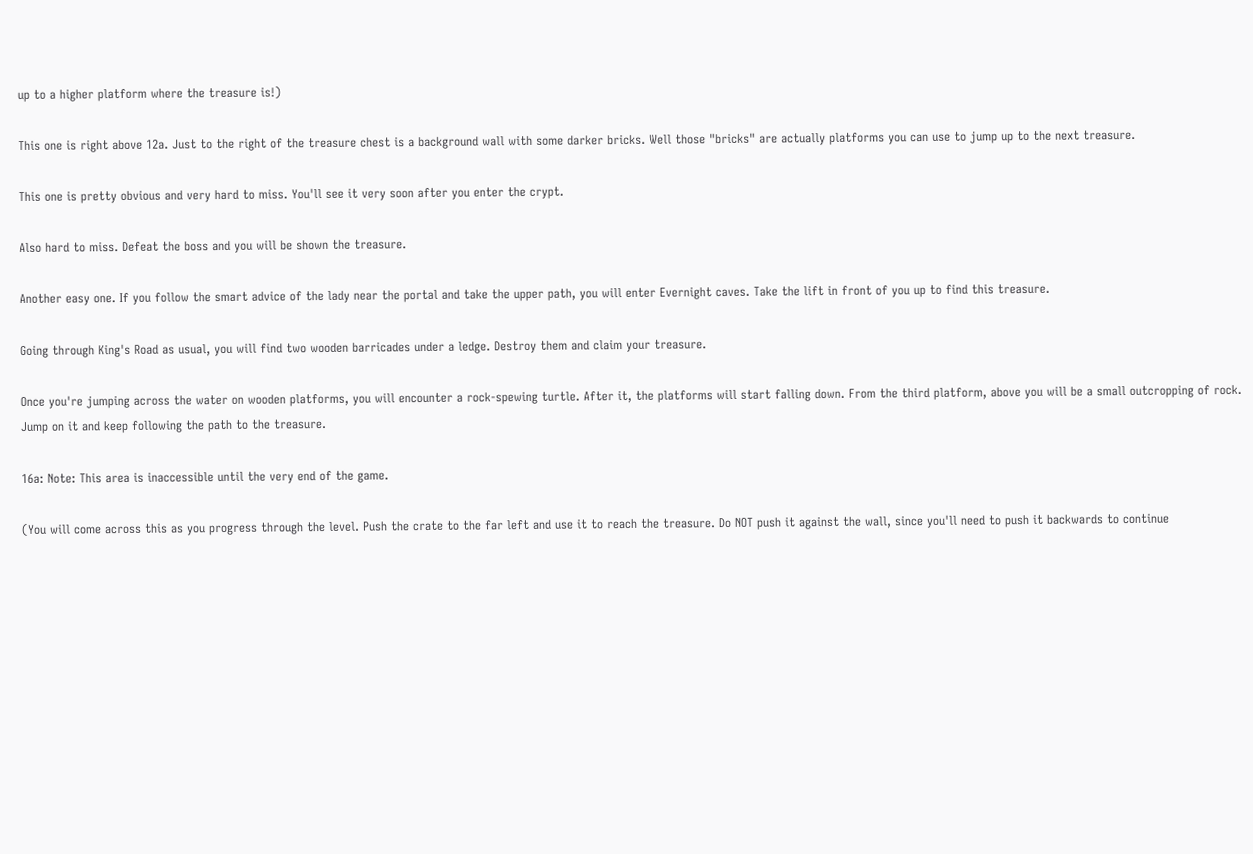up to a higher platform where the treasure is!)

This one is right above 12a. Just to the right of the treasure chest is a background wall with some darker bricks. Well those "bricks" are actually platforms you can use to jump up to the next treasure.

This one is pretty obvious and very hard to miss. You'll see it very soon after you enter the crypt.

Also hard to miss. Defeat the boss and you will be shown the treasure.

Another easy one. If you follow the smart advice of the lady near the portal and take the upper path, you will enter Evernight caves. Take the lift in front of you up to find this treasure.

Going through King's Road as usual, you will find two wooden barricades under a ledge. Destroy them and claim your treasure.

Once you're jumping across the water on wooden platforms, you will encounter a rock-spewing turtle. After it, the platforms will start falling down. From the third platform, above you will be a small outcropping of rock. Jump on it and keep following the path to the treasure.

16a: Note: This area is inaccessible until the very end of the game.

(You will come across this as you progress through the level. Push the crate to the far left and use it to reach the treasure. Do NOT push it against the wall, since you'll need to push it backwards to continue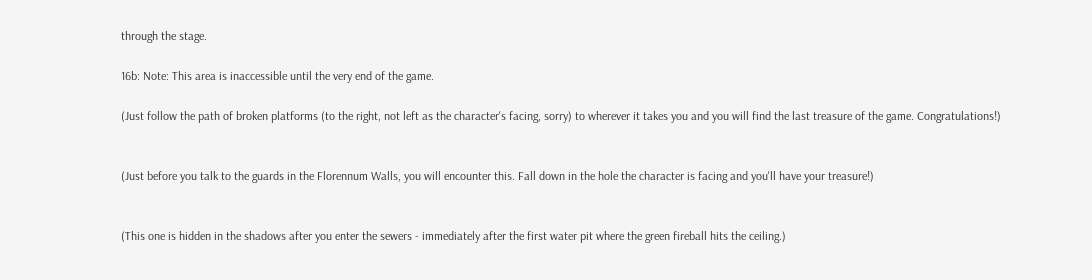through the stage.

16b: Note: This area is inaccessible until the very end of the game.

(Just follow the path of broken platforms (to the right, not left as the character's facing, sorry) to wherever it takes you and you will find the last treasure of the game. Congratulations!)


(Just before you talk to the guards in the Florennum Walls, you will encounter this. Fall down in the hole the character is facing and you'll have your treasure!)


(This one is hidden in the shadows after you enter the sewers - immediately after the first water pit where the green fireball hits the ceiling.)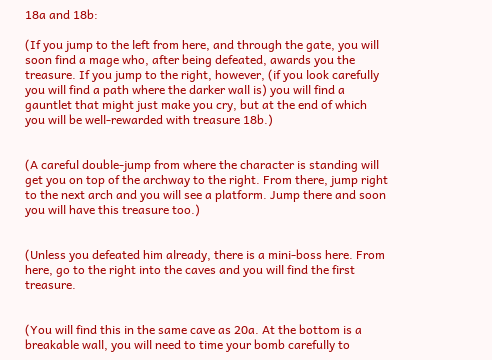18a and 18b:

(If you jump to the left from here, and through the gate, you will soon find a mage who, after being defeated, awards you the treasure. If you jump to the right, however, (if you look carefully you will find a path where the darker wall is) you will find a gauntlet that might just make you cry, but at the end of which you will be well-rewarded with treasure 18b.)


(A careful double-jump from where the character is standing will get you on top of the archway to the right. From there, jump right to the next arch and you will see a platform. Jump there and soon you will have this treasure too.)


(Unless you defeated him already, there is a mini-boss here. From here, go to the right into the caves and you will find the first treasure.


(You will find this in the same cave as 20a. At the bottom is a breakable wall, you will need to time your bomb carefully to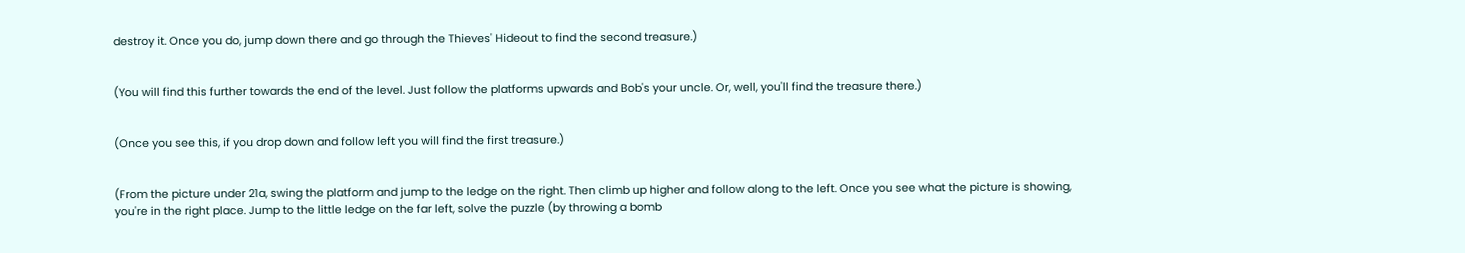destroy it. Once you do, jump down there and go through the Thieves' Hideout to find the second treasure.)


(You will find this further towards the end of the level. Just follow the platforms upwards and Bob's your uncle. Or, well, you'll find the treasure there.)


(Once you see this, if you drop down and follow left you will find the first treasure.)


(From the picture under 21a, swing the platform and jump to the ledge on the right. Then climb up higher and follow along to the left. Once you see what the picture is showing, you're in the right place. Jump to the little ledge on the far left, solve the puzzle (by throwing a bomb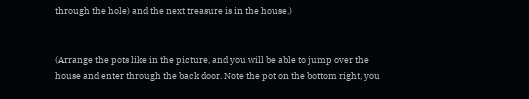through the hole) and the next treasure is in the house.)


(Arrange the pots like in the picture, and you will be able to jump over the house and enter through the back door. Note the pot on the bottom right, you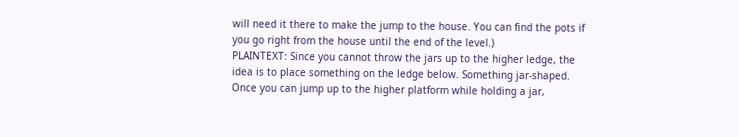will need it there to make the jump to the house. You can find the pots if you go right from the house until the end of the level.)
PLAINTEXT: Since you cannot throw the jars up to the higher ledge, the idea is to place something on the ledge below. Something jar-shaped. Once you can jump up to the higher platform while holding a jar,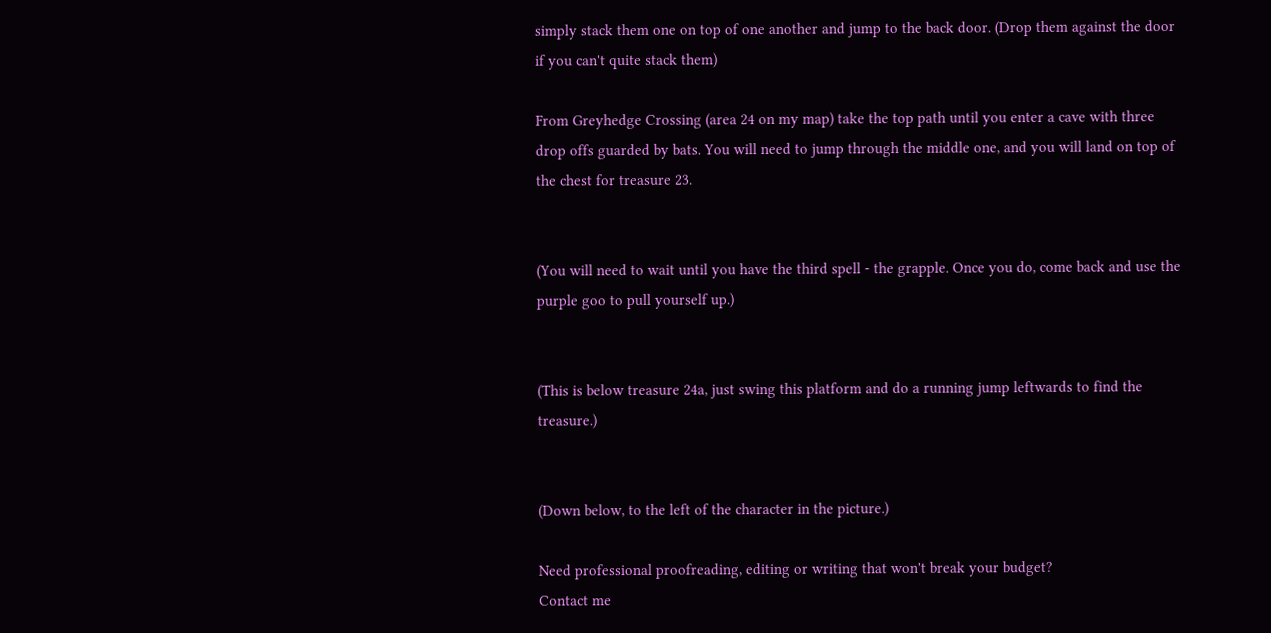simply stack them one on top of one another and jump to the back door. (Drop them against the door if you can't quite stack them)

From Greyhedge Crossing (area 24 on my map) take the top path until you enter a cave with three drop offs guarded by bats. You will need to jump through the middle one, and you will land on top of the chest for treasure 23.


(You will need to wait until you have the third spell - the grapple. Once you do, come back and use the purple goo to pull yourself up.)


(This is below treasure 24a, just swing this platform and do a running jump leftwards to find the treasure.)


(Down below, to the left of the character in the picture.)

Need professional proofreading, editing or writing that won't break your budget?
Contact me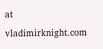at vladimirknight.com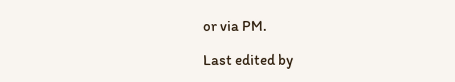or via PM.

Last edited by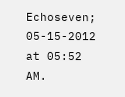Echoseven; 05-15-2012 at 05:52 AM.